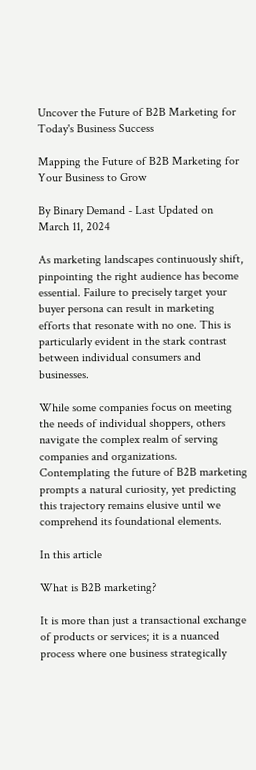Uncover the Future of B2B Marketing for Today's Business Success

Mapping the Future of B2B Marketing for Your Business to Grow

By Binary Demand - Last Updated on March 11, 2024

As marketing landscapes continuously shift, pinpointing the right audience has become essential. Failure to precisely target your buyer persona can result in marketing efforts that resonate with no one. This is particularly evident in the stark contrast between individual consumers and businesses.

While some companies focus on meeting the needs of individual shoppers, others navigate the complex realm of serving companies and organizations. Contemplating the future of B2B marketing prompts a natural curiosity, yet predicting this trajectory remains elusive until we comprehend its foundational elements.

In this article

What is B2B marketing?

It is more than just a transactional exchange of products or services; it is a nuanced process where one business strategically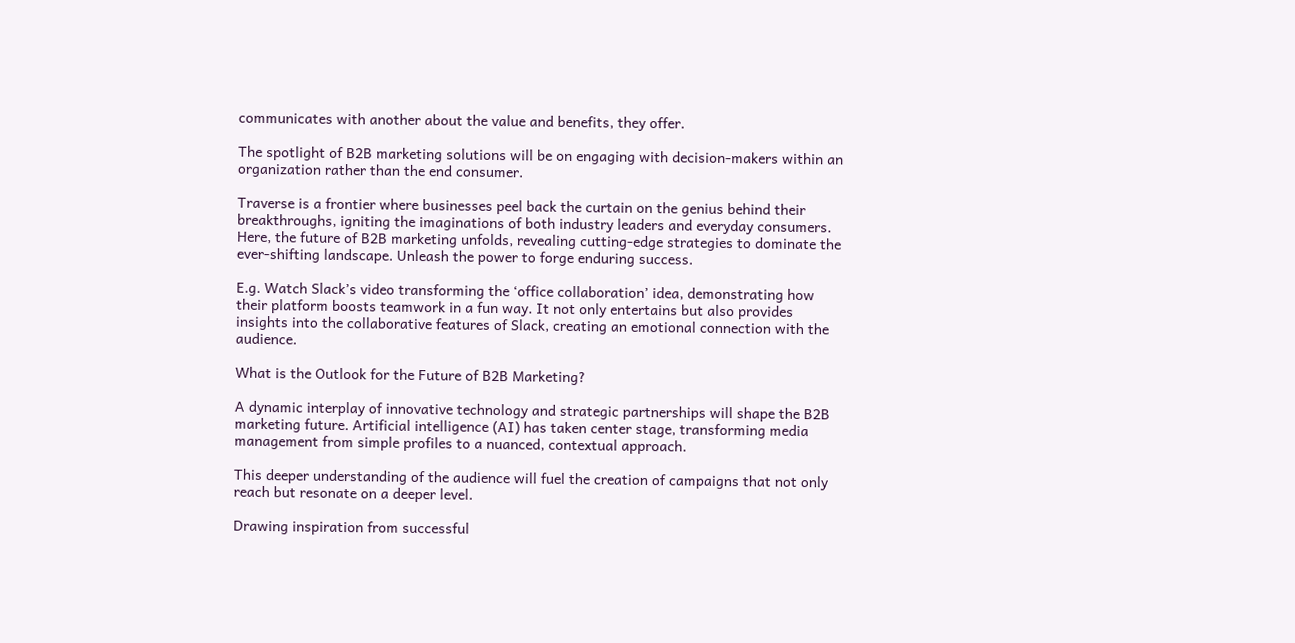communicates with another about the value and benefits, they offer.

The spotlight of B2B marketing solutions will be on engaging with decision-makers within an organization rather than the end consumer.

Traverse is a frontier where businesses peel back the curtain on the genius behind their breakthroughs, igniting the imaginations of both industry leaders and everyday consumers. Here, the future of B2B marketing unfolds, revealing cutting-edge strategies to dominate the ever-shifting landscape. Unleash the power to forge enduring success.

E.g. Watch Slack’s video transforming the ‘office collaboration’ idea, demonstrating how their platform boosts teamwork in a fun way. It not only entertains but also provides insights into the collaborative features of Slack, creating an emotional connection with the audience.

What is the Outlook for the Future of B2B Marketing?

A dynamic interplay of innovative technology and strategic partnerships will shape the B2B marketing future. Artificial intelligence (AI) has taken center stage, transforming media management from simple profiles to a nuanced, contextual approach.

This deeper understanding of the audience will fuel the creation of campaigns that not only reach but resonate on a deeper level.

Drawing inspiration from successful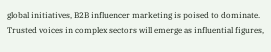global initiatives, B2B influencer marketing is poised to dominate. Trusted voices in complex sectors will emerge as influential figures,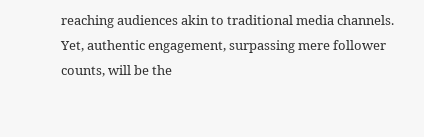reaching audiences akin to traditional media channels. Yet, authentic engagement, surpassing mere follower counts, will be the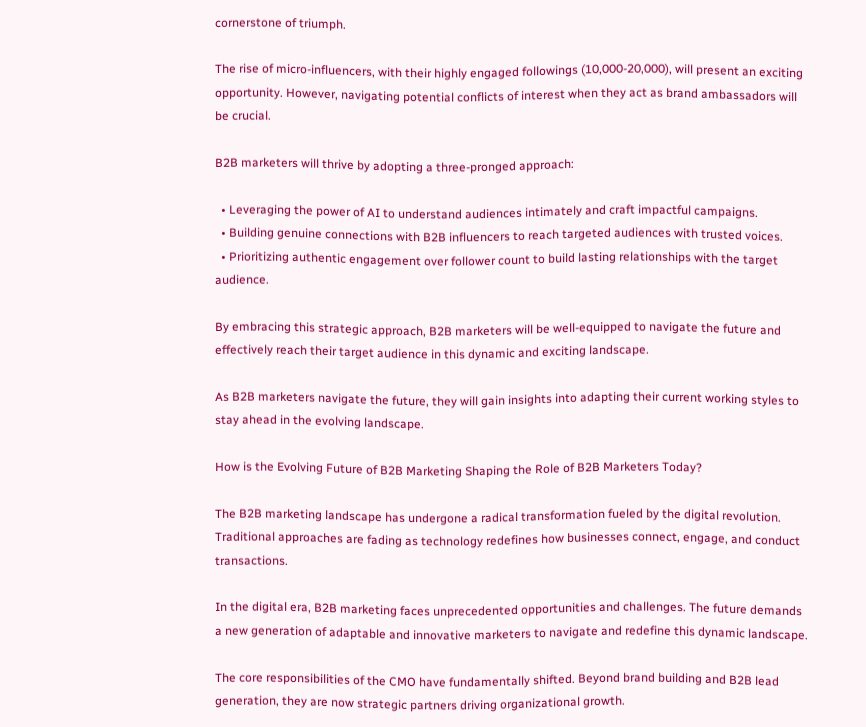cornerstone of triumph.

The rise of micro-influencers, with their highly engaged followings (10,000-20,000), will present an exciting opportunity. However, navigating potential conflicts of interest when they act as brand ambassadors will be crucial.

B2B marketers will thrive by adopting a three-pronged approach:

  • Leveraging the power of AI to understand audiences intimately and craft impactful campaigns.
  • Building genuine connections with B2B influencers to reach targeted audiences with trusted voices.
  • Prioritizing authentic engagement over follower count to build lasting relationships with the target audience.

By embracing this strategic approach, B2B marketers will be well-equipped to navigate the future and effectively reach their target audience in this dynamic and exciting landscape.

As B2B marketers navigate the future, they will gain insights into adapting their current working styles to stay ahead in the evolving landscape.

How is the Evolving Future of B2B Marketing Shaping the Role of B2B Marketers Today?

The B2B marketing landscape has undergone a radical transformation fueled by the digital revolution. Traditional approaches are fading as technology redefines how businesses connect, engage, and conduct transactions.

In the digital era, B2B marketing faces unprecedented opportunities and challenges. The future demands a new generation of adaptable and innovative marketers to navigate and redefine this dynamic landscape.

The core responsibilities of the CMO have fundamentally shifted. Beyond brand building and B2B lead generation, they are now strategic partners driving organizational growth.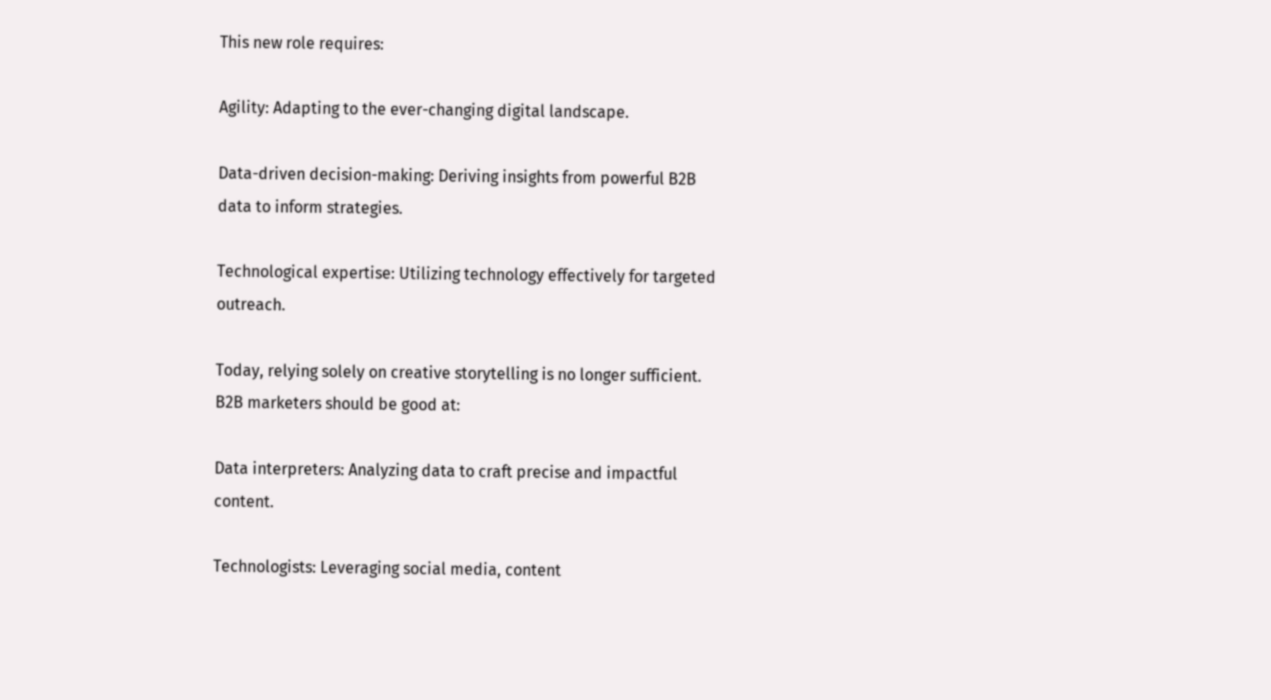This new role requires:

Agility: Adapting to the ever-changing digital landscape.

Data-driven decision-making: Deriving insights from powerful B2B data to inform strategies.

Technological expertise: Utilizing technology effectively for targeted outreach.

Today, relying solely on creative storytelling is no longer sufficient. B2B marketers should be good at:

Data interpreters: Analyzing data to craft precise and impactful content.

Technologists: Leveraging social media, content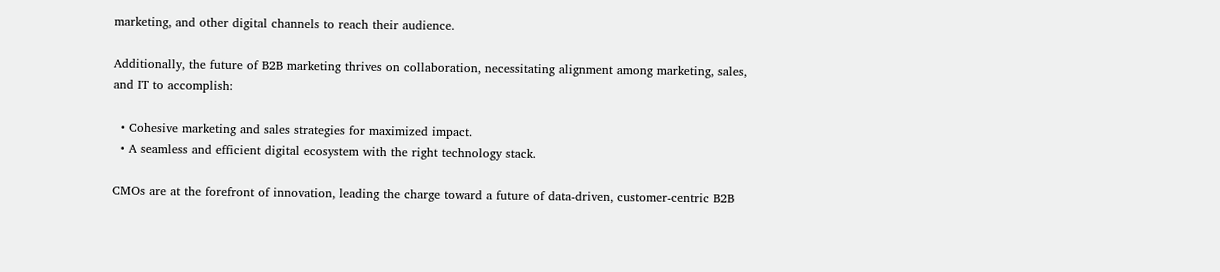marketing, and other digital channels to reach their audience.

Additionally, the future of B2B marketing thrives on collaboration, necessitating alignment among marketing, sales, and IT to accomplish:

  • Cohesive marketing and sales strategies for maximized impact.
  • A seamless and efficient digital ecosystem with the right technology stack.

CMOs are at the forefront of innovation, leading the charge toward a future of data-driven, customer-centric B2B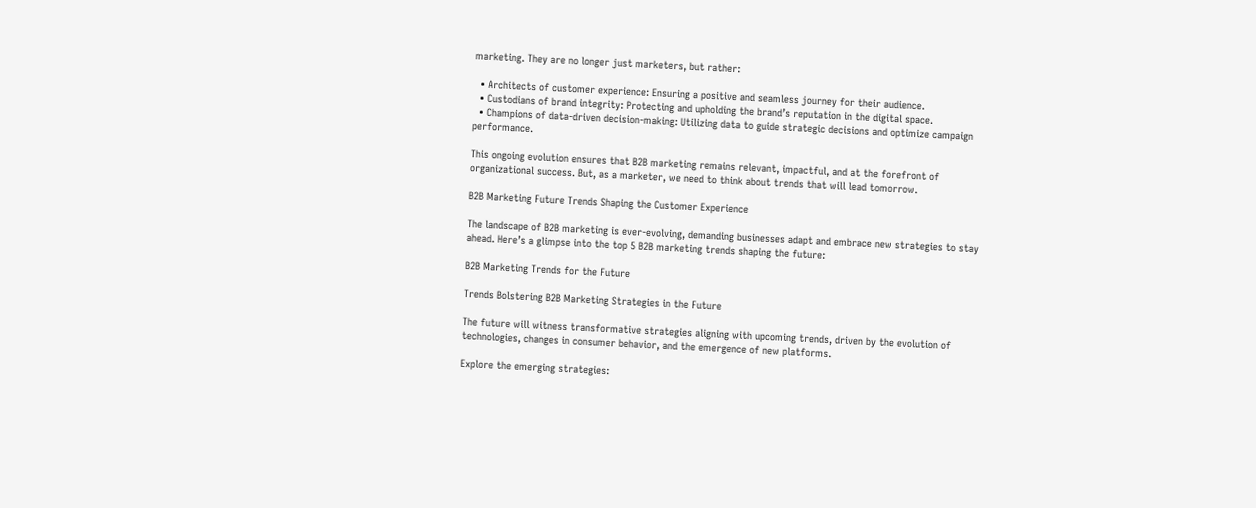marketing. They are no longer just marketers, but rather:

  • Architects of customer experience: Ensuring a positive and seamless journey for their audience.
  • Custodians of brand integrity: Protecting and upholding the brand’s reputation in the digital space.
  • Champions of data-driven decision-making: Utilizing data to guide strategic decisions and optimize campaign performance.

This ongoing evolution ensures that B2B marketing remains relevant, impactful, and at the forefront of organizational success. But, as a marketer, we need to think about trends that will lead tomorrow.

B2B Marketing Future Trends Shaping the Customer Experience

The landscape of B2B marketing is ever-evolving, demanding businesses adapt and embrace new strategies to stay ahead. Here’s a glimpse into the top 5 B2B marketing trends shaping the future:

B2B Marketing Trends for the Future

Trends Bolstering B2B Marketing Strategies in the Future

The future will witness transformative strategies aligning with upcoming trends, driven by the evolution of technologies, changes in consumer behavior, and the emergence of new platforms.

Explore the emerging strategies: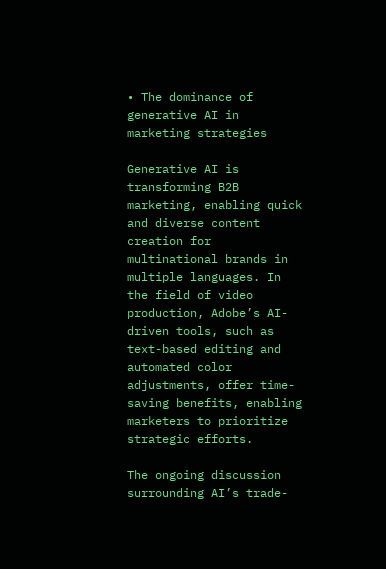• The dominance of generative AI in marketing strategies

Generative AI is transforming B2B marketing, enabling quick and diverse content creation for multinational brands in multiple languages. In the field of video production, Adobe’s AI-driven tools, such as text-based editing and automated color adjustments, offer time-saving benefits, enabling marketers to prioritize strategic efforts.

The ongoing discussion surrounding AI’s trade-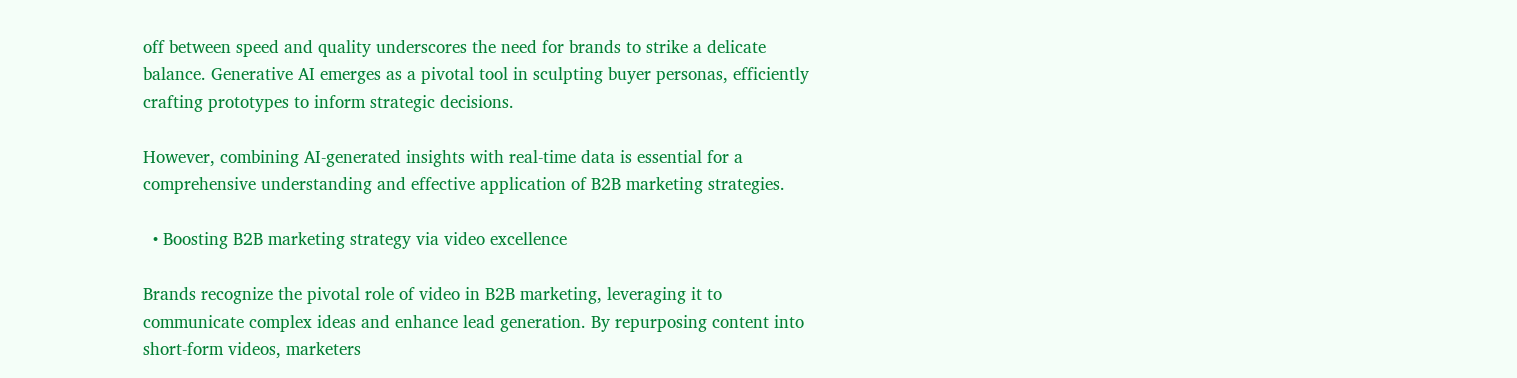off between speed and quality underscores the need for brands to strike a delicate balance. Generative AI emerges as a pivotal tool in sculpting buyer personas, efficiently crafting prototypes to inform strategic decisions.

However, combining AI-generated insights with real-time data is essential for a comprehensive understanding and effective application of B2B marketing strategies.

  • Boosting B2B marketing strategy via video excellence

Brands recognize the pivotal role of video in B2B marketing, leveraging it to communicate complex ideas and enhance lead generation. By repurposing content into short-form videos, marketers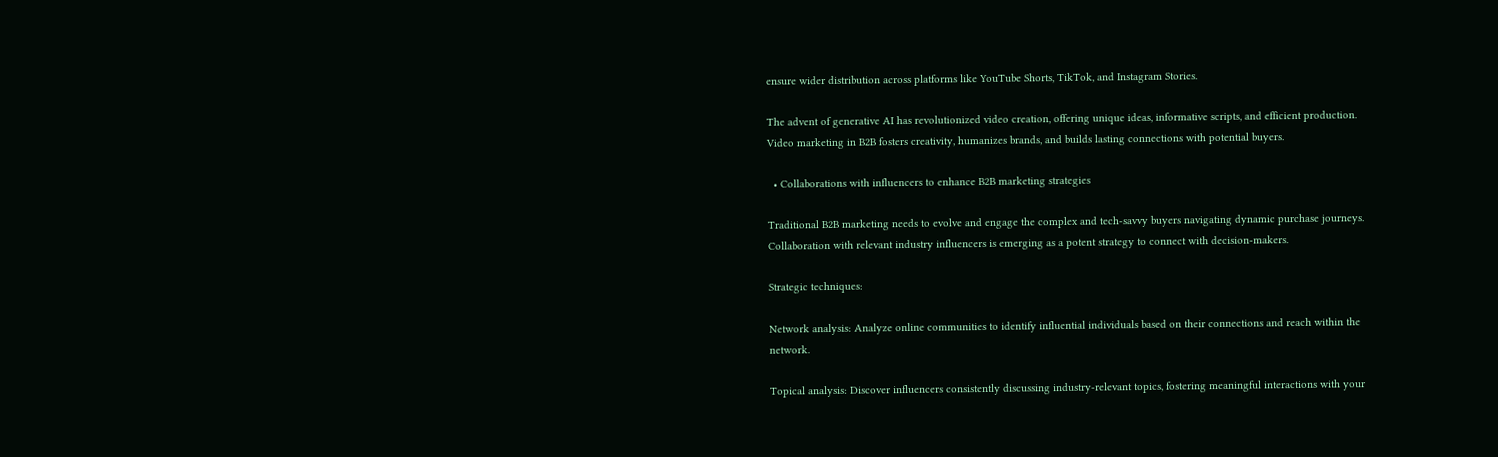ensure wider distribution across platforms like YouTube Shorts, TikTok, and Instagram Stories.

The advent of generative AI has revolutionized video creation, offering unique ideas, informative scripts, and efficient production. Video marketing in B2B fosters creativity, humanizes brands, and builds lasting connections with potential buyers.

  • Collaborations with influencers to enhance B2B marketing strategies

Traditional B2B marketing needs to evolve and engage the complex and tech-savvy buyers navigating dynamic purchase journeys. Collaboration with relevant industry influencers is emerging as a potent strategy to connect with decision-makers.

Strategic techniques:

Network analysis: Analyze online communities to identify influential individuals based on their connections and reach within the network.

Topical analysis: Discover influencers consistently discussing industry-relevant topics, fostering meaningful interactions with your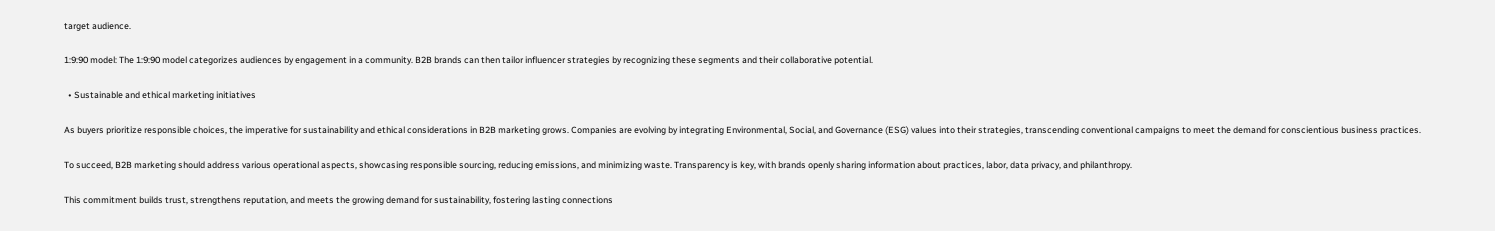target audience.

1:9:90 model: The 1:9:90 model categorizes audiences by engagement in a community. B2B brands can then tailor influencer strategies by recognizing these segments and their collaborative potential.

  • Sustainable and ethical marketing initiatives

As buyers prioritize responsible choices, the imperative for sustainability and ethical considerations in B2B marketing grows. Companies are evolving by integrating Environmental, Social, and Governance (ESG) values into their strategies, transcending conventional campaigns to meet the demand for conscientious business practices.

To succeed, B2B marketing should address various operational aspects, showcasing responsible sourcing, reducing emissions, and minimizing waste. Transparency is key, with brands openly sharing information about practices, labor, data privacy, and philanthropy.

This commitment builds trust, strengthens reputation, and meets the growing demand for sustainability, fostering lasting connections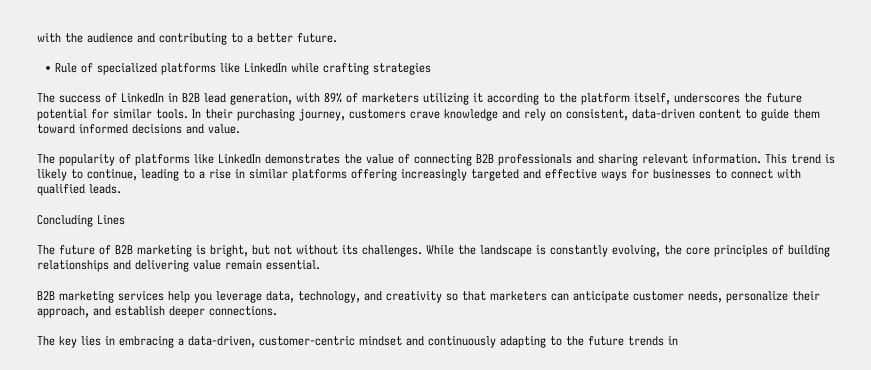with the audience and contributing to a better future.

  • Rule of specialized platforms like LinkedIn while crafting strategies

The success of LinkedIn in B2B lead generation, with 89% of marketers utilizing it according to the platform itself, underscores the future potential for similar tools. In their purchasing journey, customers crave knowledge and rely on consistent, data-driven content to guide them toward informed decisions and value.

The popularity of platforms like LinkedIn demonstrates the value of connecting B2B professionals and sharing relevant information. This trend is likely to continue, leading to a rise in similar platforms offering increasingly targeted and effective ways for businesses to connect with qualified leads.

Concluding Lines

The future of B2B marketing is bright, but not without its challenges. While the landscape is constantly evolving, the core principles of building relationships and delivering value remain essential.

B2B marketing services help you leverage data, technology, and creativity so that marketers can anticipate customer needs, personalize their approach, and establish deeper connections.

The key lies in embracing a data-driven, customer-centric mindset and continuously adapting to the future trends in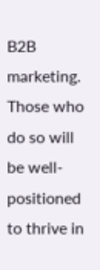B2B marketing. Those who do so will be well-positioned to thrive in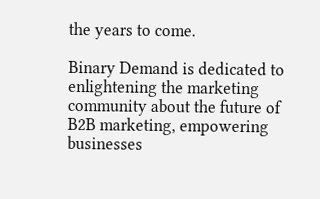the years to come.

Binary Demand is dedicated to enlightening the marketing community about the future of B2B marketing, empowering businesses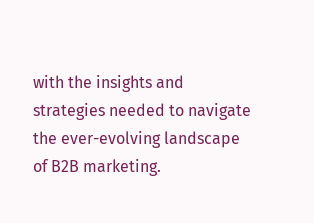with the insights and strategies needed to navigate the ever-evolving landscape of B2B marketing.